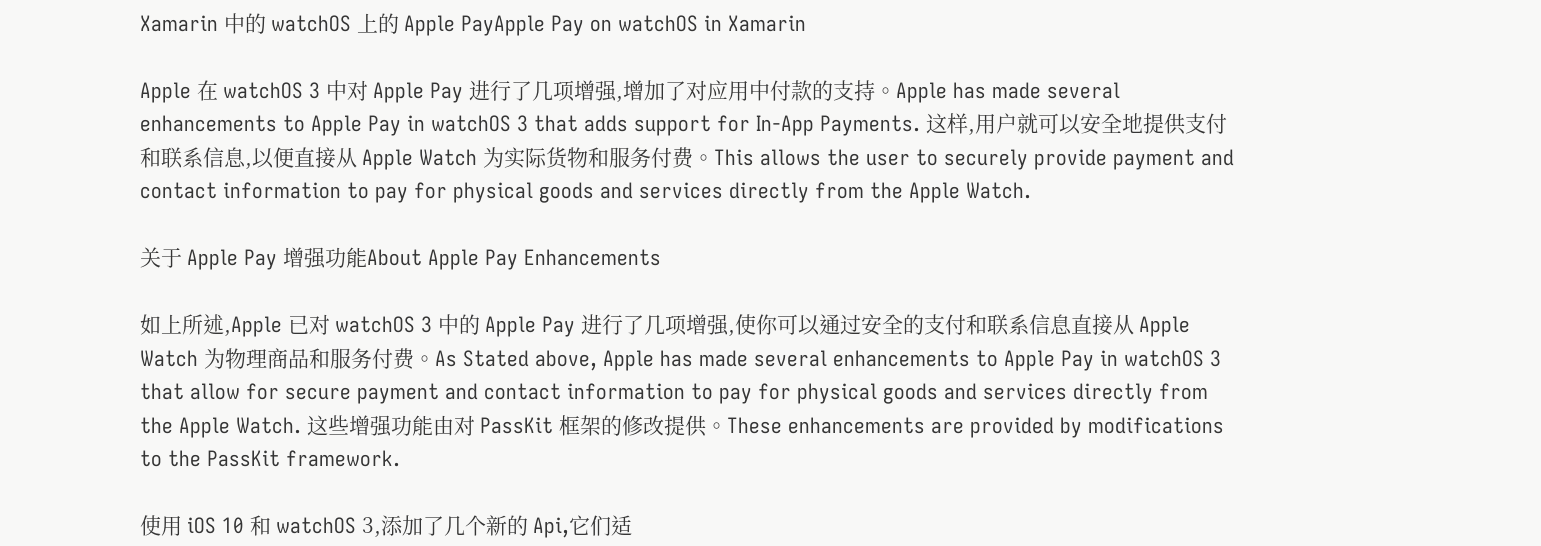Xamarin 中的 watchOS 上的 Apple PayApple Pay on watchOS in Xamarin

Apple 在 watchOS 3 中对 Apple Pay 进行了几项增强,增加了对应用中付款的支持。Apple has made several enhancements to Apple Pay in watchOS 3 that adds support for In-App Payments. 这样,用户就可以安全地提供支付和联系信息,以便直接从 Apple Watch 为实际货物和服务付费。This allows the user to securely provide payment and contact information to pay for physical goods and services directly from the Apple Watch.

关于 Apple Pay 增强功能About Apple Pay Enhancements

如上所述,Apple 已对 watchOS 3 中的 Apple Pay 进行了几项增强,使你可以通过安全的支付和联系信息直接从 Apple Watch 为物理商品和服务付费。As Stated above, Apple has made several enhancements to Apple Pay in watchOS 3 that allow for secure payment and contact information to pay for physical goods and services directly from the Apple Watch. 这些增强功能由对 PassKit 框架的修改提供。These enhancements are provided by modifications to the PassKit framework.

使用 iOS 10 和 watchOS 3,添加了几个新的 Api,它们适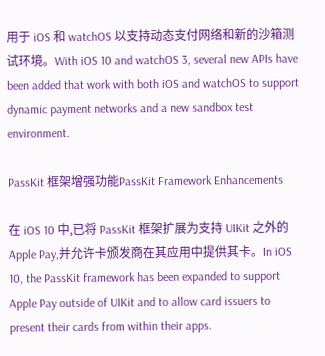用于 iOS 和 watchOS 以支持动态支付网络和新的沙箱测试环境。With iOS 10 and watchOS 3, several new APIs have been added that work with both iOS and watchOS to support dynamic payment networks and a new sandbox test environment.

PassKit 框架增强功能PassKit Framework Enhancements

在 iOS 10 中,已将 PassKit 框架扩展为支持 UIKit 之外的 Apple Pay,并允许卡颁发商在其应用中提供其卡。In iOS 10, the PassKit framework has been expanded to support Apple Pay outside of UIKit and to allow card issuers to present their cards from within their apps.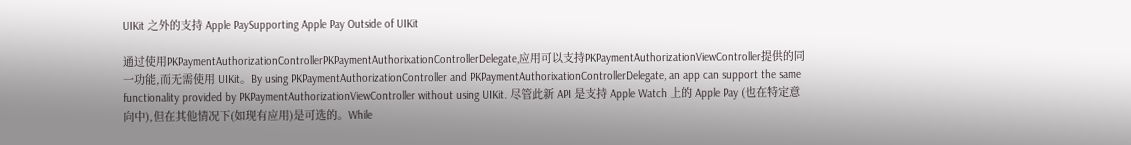UIKit 之外的支持 Apple PaySupporting Apple Pay Outside of UIKit

通过使用PKPaymentAuthorizationControllerPKPaymentAuthorixationControllerDelegate,应用可以支持PKPaymentAuthorizationViewController提供的同一功能,而无需使用 UIKit。By using PKPaymentAuthorizationController and PKPaymentAuthorixationControllerDelegate, an app can support the same functionality provided by PKPaymentAuthorizationViewController without using UIKit. 尽管此新 API 是支持 Apple Watch 上的 Apple Pay (也在特定意向中),但在其他情况下(如现有应用)是可选的。While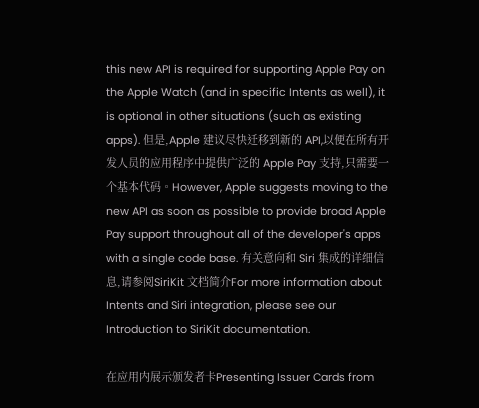this new API is required for supporting Apple Pay on the Apple Watch (and in specific Intents as well), it is optional in other situations (such as existing apps). 但是,Apple 建议尽快迁移到新的 API,以便在所有开发人员的应用程序中提供广泛的 Apple Pay 支持,只需要一个基本代码。However, Apple suggests moving to the new API as soon as possible to provide broad Apple Pay support throughout all of the developer's apps with a single code base. 有关意向和 Siri 集成的详细信息,请参阅SiriKit 文档简介For more information about Intents and Siri integration, please see our Introduction to SiriKit documentation.

在应用内展示颁发者卡Presenting Issuer Cards from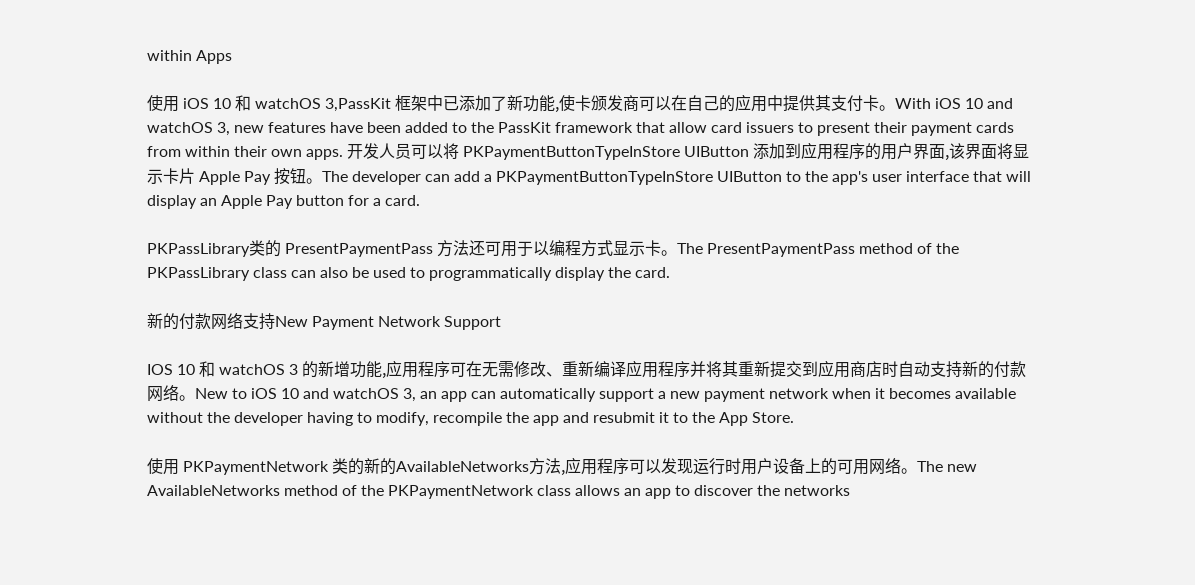within Apps

使用 iOS 10 和 watchOS 3,PassKit 框架中已添加了新功能,使卡颁发商可以在自己的应用中提供其支付卡。With iOS 10 and watchOS 3, new features have been added to the PassKit framework that allow card issuers to present their payment cards from within their own apps. 开发人员可以将 PKPaymentButtonTypeInStore UIButton 添加到应用程序的用户界面,该界面将显示卡片 Apple Pay 按钮。The developer can add a PKPaymentButtonTypeInStore UIButton to the app's user interface that will display an Apple Pay button for a card.

PKPassLibrary类的 PresentPaymentPass 方法还可用于以编程方式显示卡。The PresentPaymentPass method of the PKPassLibrary class can also be used to programmatically display the card.

新的付款网络支持New Payment Network Support

IOS 10 和 watchOS 3 的新增功能,应用程序可在无需修改、重新编译应用程序并将其重新提交到应用商店时自动支持新的付款网络。New to iOS 10 and watchOS 3, an app can automatically support a new payment network when it becomes available without the developer having to modify, recompile the app and resubmit it to the App Store.

使用 PKPaymentNetwork 类的新的AvailableNetworks方法,应用程序可以发现运行时用户设备上的可用网络。The new AvailableNetworks method of the PKPaymentNetwork class allows an app to discover the networks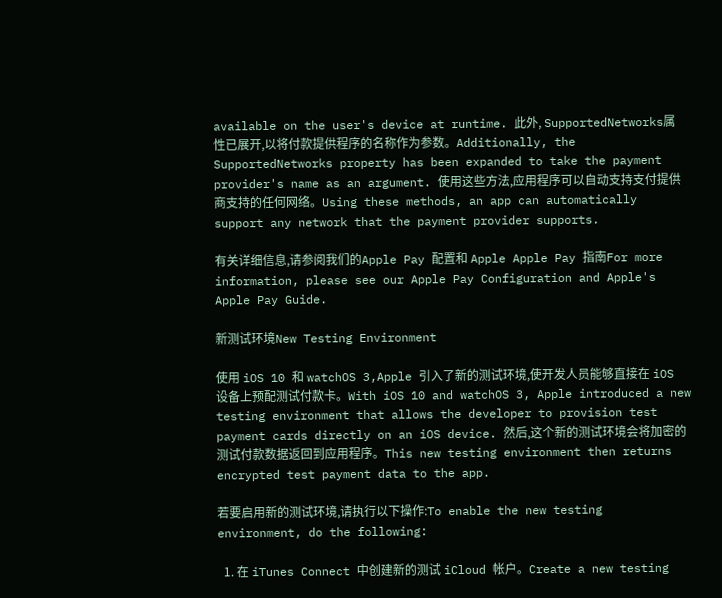available on the user's device at runtime. 此外, SupportedNetworks属性已展开,以将付款提供程序的名称作为参数。Additionally, the SupportedNetworks property has been expanded to take the payment provider's name as an argument. 使用这些方法,应用程序可以自动支持支付提供商支持的任何网络。Using these methods, an app can automatically support any network that the payment provider supports.

有关详细信息,请参阅我们的Apple Pay 配置和 Apple Apple Pay 指南For more information, please see our Apple Pay Configuration and Apple's Apple Pay Guide.

新测试环境New Testing Environment

使用 iOS 10 和 watchOS 3,Apple 引入了新的测试环境,使开发人员能够直接在 iOS 设备上预配测试付款卡。With iOS 10 and watchOS 3, Apple introduced a new testing environment that allows the developer to provision test payment cards directly on an iOS device. 然后,这个新的测试环境会将加密的测试付款数据返回到应用程序。This new testing environment then returns encrypted test payment data to the app.

若要启用新的测试环境,请执行以下操作:To enable the new testing environment, do the following:

  1. 在 iTunes Connect 中创建新的测试 iCloud 帐户。Create a new testing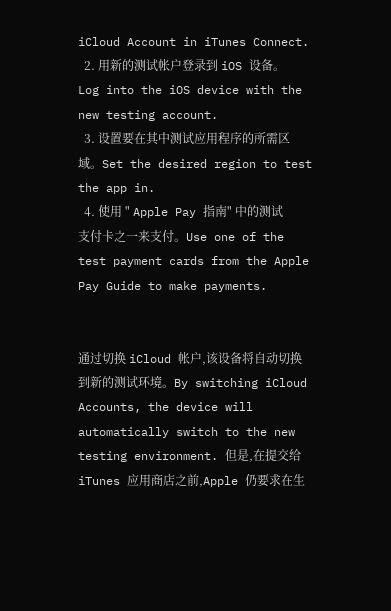iCloud Account in iTunes Connect.
  2. 用新的测试帐户登录到 iOS 设备。Log into the iOS device with the new testing account.
  3. 设置要在其中测试应用程序的所需区域。Set the desired region to test the app in.
  4. 使用 " Apple Pay 指南" 中的测试支付卡之一来支付。Use one of the test payment cards from the Apple Pay Guide to make payments.


通过切换 iCloud 帐户,该设备将自动切换到新的测试环境。By switching iCloud Accounts, the device will automatically switch to the new testing environment. 但是,在提交给 iTunes 应用商店之前,Apple 仍要求在生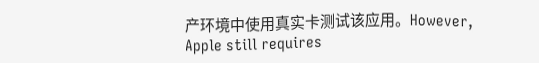产环境中使用真实卡测试该应用。However, Apple still requires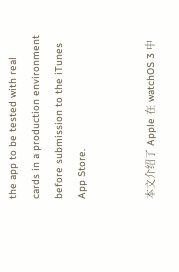the app to be tested with real cards in a production environment before submission to the iTunes App Store.


本文介绍了 Apple 在 watchOS 3 中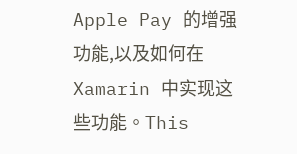Apple Pay 的增强功能,以及如何在 Xamarin 中实现这些功能。This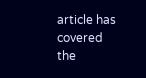article has covered the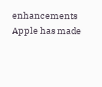enhancements Apple has made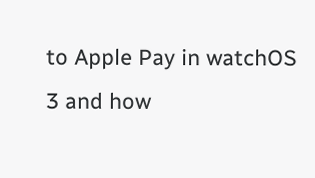to Apple Pay in watchOS 3 and how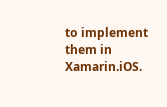to implement them in Xamarin.iOS.